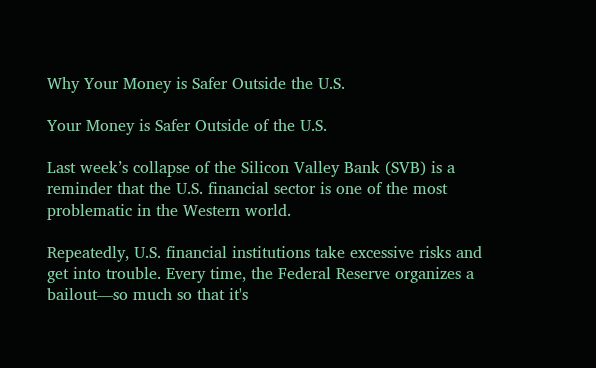Why Your Money is Safer Outside the U.S.

Your Money is Safer Outside of the U.S.

Last week’s collapse of the Silicon Valley Bank (SVB) is a reminder that the U.S. financial sector is one of the most problematic in the Western world.

Repeatedly, U.S. financial institutions take excessive risks and get into trouble. Every time, the Federal Reserve organizes a bailout—so much so that it's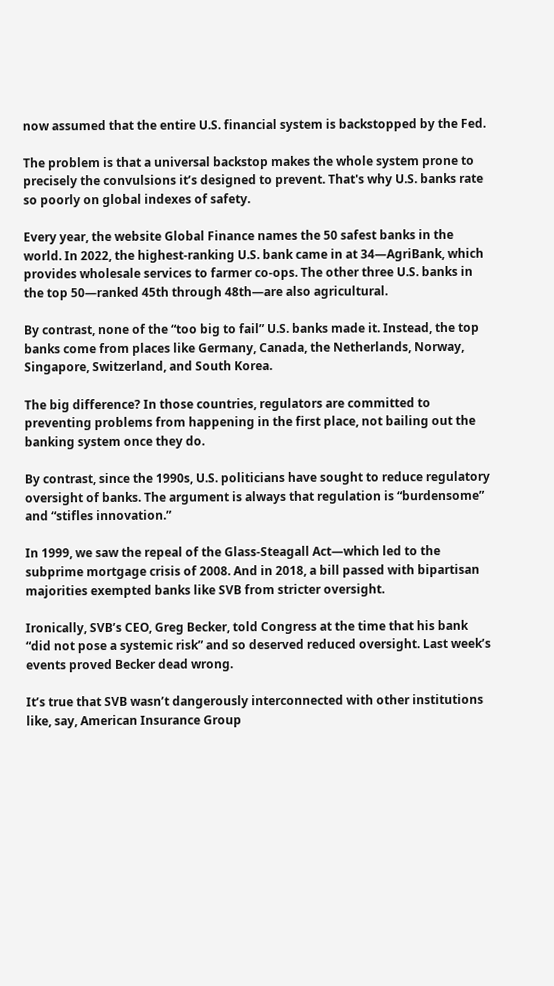now assumed that the entire U.S. financial system is backstopped by the Fed.

The problem is that a universal backstop makes the whole system prone to precisely the convulsions it’s designed to prevent. That's why U.S. banks rate so poorly on global indexes of safety.

Every year, the website Global Finance names the 50 safest banks in the world. In 2022, the highest-ranking U.S. bank came in at 34—AgriBank, which provides wholesale services to farmer co-ops. The other three U.S. banks in the top 50—ranked 45th through 48th—are also agricultural.

By contrast, none of the “too big to fail” U.S. banks made it. Instead, the top banks come from places like Germany, Canada, the Netherlands, Norway, Singapore, Switzerland, and South Korea.

The big difference? In those countries, regulators are committed to preventing problems from happening in the first place, not bailing out the banking system once they do.

By contrast, since the 1990s, U.S. politicians have sought to reduce regulatory oversight of banks. The argument is always that regulation is “burdensome” and “stifles innovation.”

In 1999, we saw the repeal of the Glass-Steagall Act—which led to the subprime mortgage crisis of 2008. And in 2018, a bill passed with bipartisan majorities exempted banks like SVB from stricter oversight.

Ironically, SVB’s CEO, Greg Becker, told Congress at the time that his bank “did not pose a systemic risk” and so deserved reduced oversight. Last week’s events proved Becker dead wrong.

It’s true that SVB wasn’t dangerously interconnected with other institutions like, say, American Insurance Group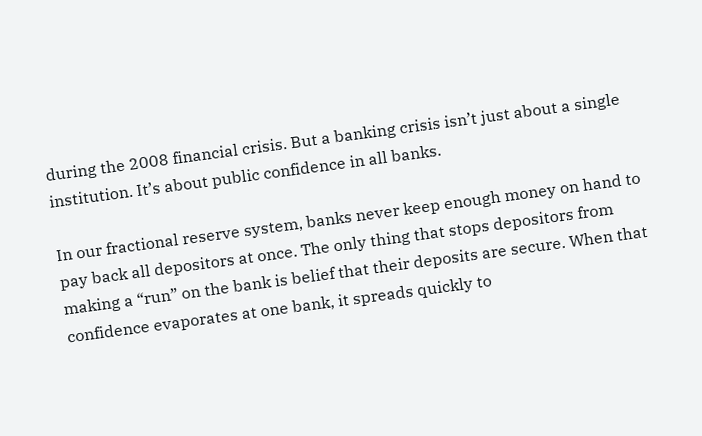during the 2008 financial crisis. But a banking crisis isn’t just about a single institution. It’s about public confidence in all banks.

In our fractional reserve system, banks never keep enough money on hand to pay back all depositors at once. The only thing that stops depositors from making a “run” on the bank is belief that their deposits are secure. When that confidence evaporates at one bank, it spreads quickly to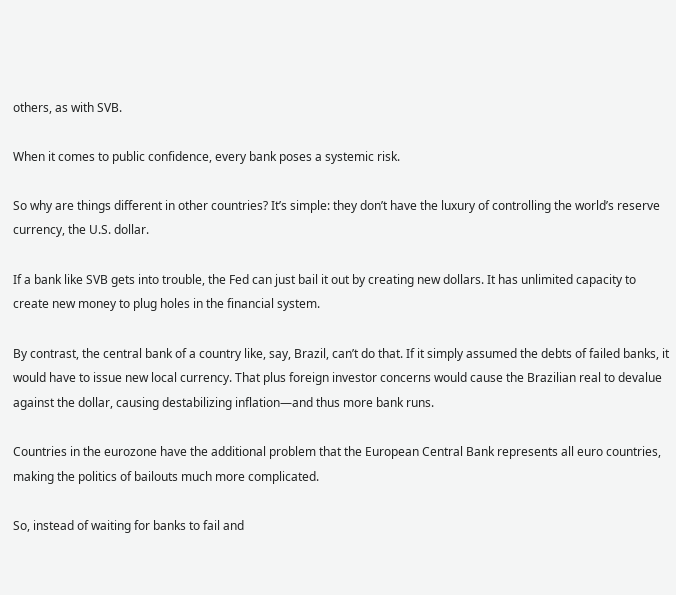others, as with SVB.

When it comes to public confidence, every bank poses a systemic risk.

So why are things different in other countries? It’s simple: they don’t have the luxury of controlling the world’s reserve currency, the U.S. dollar.

If a bank like SVB gets into trouble, the Fed can just bail it out by creating new dollars. It has unlimited capacity to create new money to plug holes in the financial system.

By contrast, the central bank of a country like, say, Brazil, can’t do that. If it simply assumed the debts of failed banks, it would have to issue new local currency. That plus foreign investor concerns would cause the Brazilian real to devalue against the dollar, causing destabilizing inflation—and thus more bank runs.

Countries in the eurozone have the additional problem that the European Central Bank represents all euro countries, making the politics of bailouts much more complicated.

So, instead of waiting for banks to fail and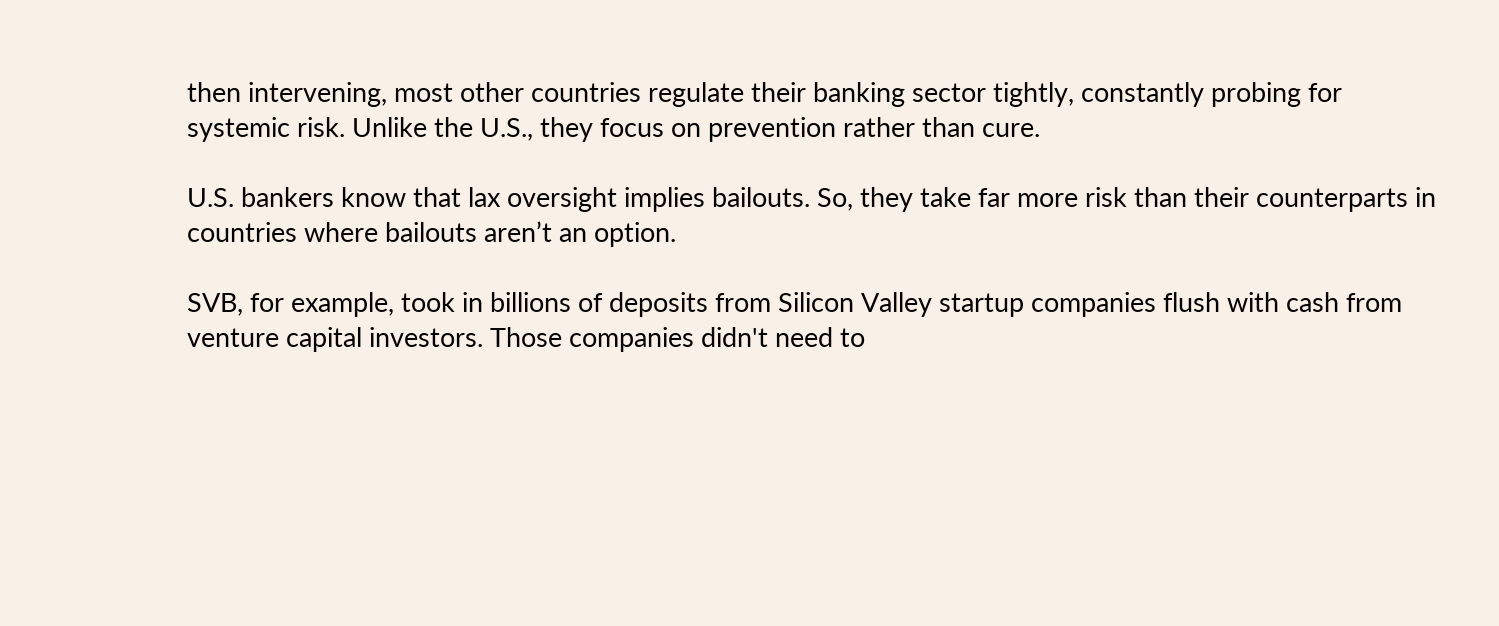then intervening, most other countries regulate their banking sector tightly, constantly probing for systemic risk. Unlike the U.S., they focus on prevention rather than cure.

U.S. bankers know that lax oversight implies bailouts. So, they take far more risk than their counterparts in countries where bailouts aren’t an option.

SVB, for example, took in billions of deposits from Silicon Valley startup companies flush with cash from venture capital investors. Those companies didn't need to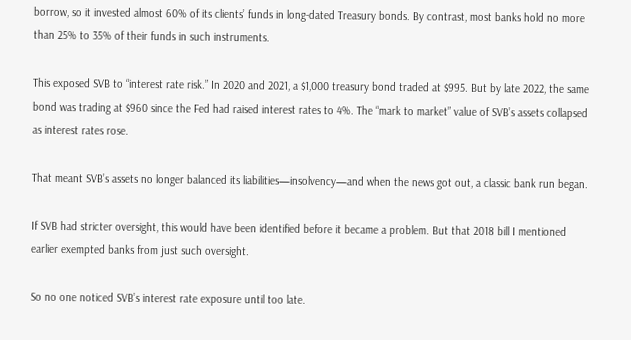borrow, so it invested almost 60% of its clients’ funds in long-dated Treasury bonds. By contrast, most banks hold no more than 25% to 35% of their funds in such instruments.

This exposed SVB to “interest rate risk.” In 2020 and 2021, a $1,000 treasury bond traded at $995. But by late 2022, the same bond was trading at $960 since the Fed had raised interest rates to 4%. The “mark to market” value of SVB’s assets collapsed as interest rates rose.

That meant SVB’s assets no longer balanced its liabilities—insolvency—and when the news got out, a classic bank run began.

If SVB had stricter oversight, this would have been identified before it became a problem. But that 2018 bill I mentioned earlier exempted banks from just such oversight.

So no one noticed SVB’s interest rate exposure until too late.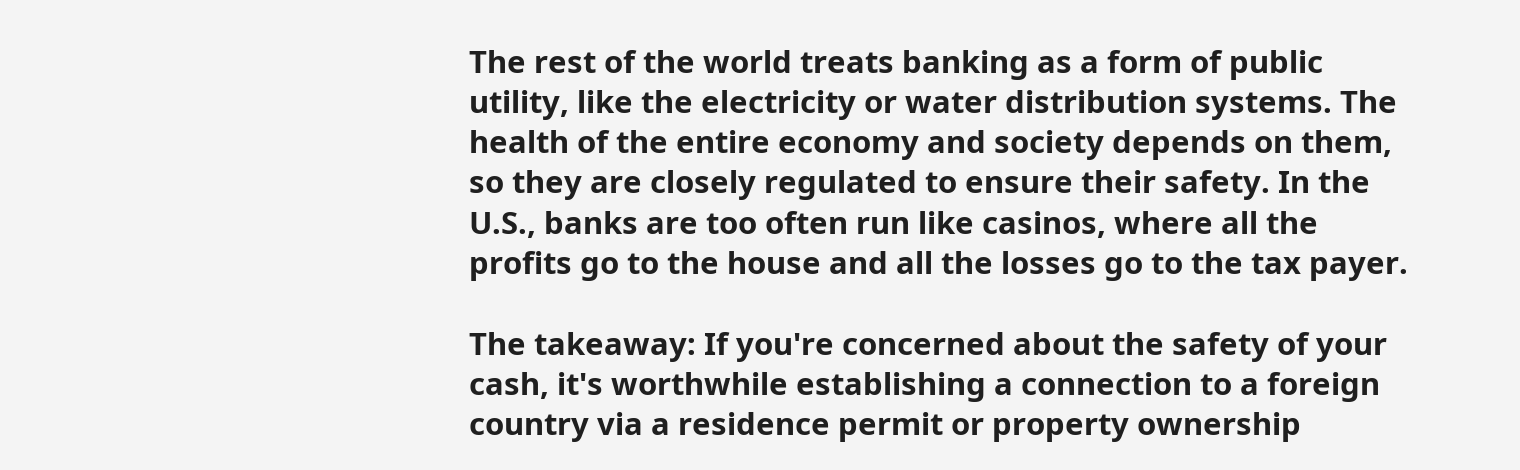The rest of the world treats banking as a form of public utility, like the electricity or water distribution systems. The health of the entire economy and society depends on them, so they are closely regulated to ensure their safety. In the U.S., banks are too often run like casinos, where all the profits go to the house and all the losses go to the tax payer.

The takeaway: If you're concerned about the safety of your cash, it's worthwhile establishing a connection to a foreign country via a residence permit or property ownership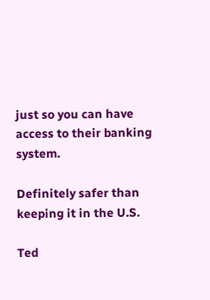just so you can have access to their banking system.

Definitely safer than keeping it in the U.S.

Ted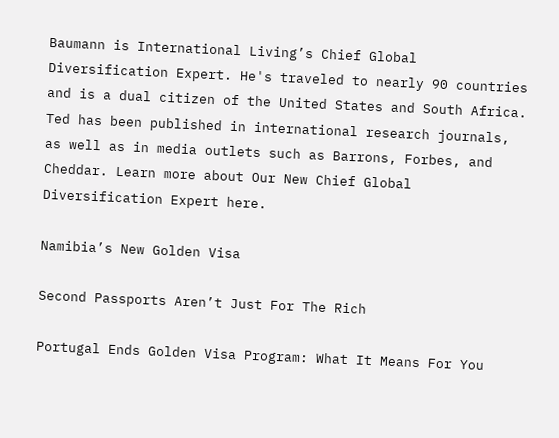Baumann is International Living’s Chief Global Diversification Expert. He's traveled to nearly 90 countries and is a dual citizen of the United States and South Africa. Ted has been published in international research journals, as well as in media outlets such as Barrons, Forbes, and Cheddar. Learn more about Our New Chief Global Diversification Expert here.

Namibia’s New Golden Visa

Second Passports Aren’t Just For The Rich

Portugal Ends Golden Visa Program: What It Means For You